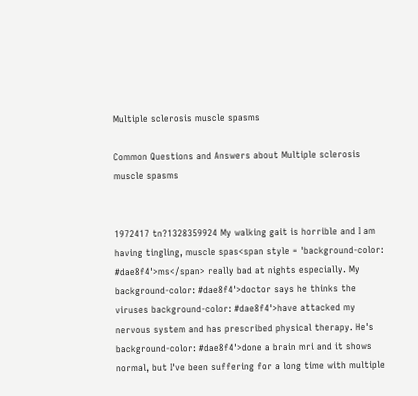Multiple sclerosis muscle spasms

Common Questions and Answers about Multiple sclerosis muscle spasms


1972417 tn?1328359924 My walking gait is horrible and I am having tingling, muscle spas<span style = 'background-color: #dae8f4'>ms</span> really bad at nights especially. My background-color: #dae8f4'>doctor says he thinks the viruses background-color: #dae8f4'>have attacked my nervous system and has prescribed physical therapy. He's background-color: #dae8f4'>done a brain mri and it shows normal, but I've been suffering for a long time with multiple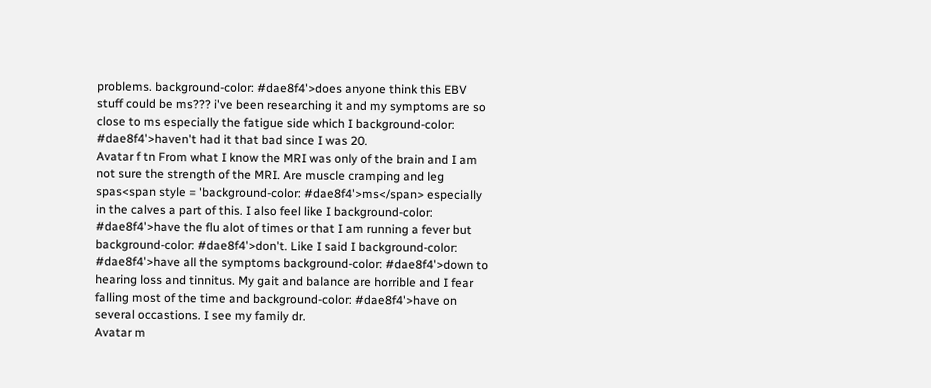problems. background-color: #dae8f4'>does anyone think this EBV stuff could be ms??? i've been researching it and my symptoms are so close to ms especially the fatigue side which I background-color: #dae8f4'>haven't had it that bad since I was 20.
Avatar f tn From what I know the MRI was only of the brain and I am not sure the strength of the MRI. Are muscle cramping and leg spas<span style = 'background-color: #dae8f4'>ms</span> especially in the calves a part of this. I also feel like I background-color: #dae8f4'>have the flu alot of times or that I am running a fever but background-color: #dae8f4'>don't. Like I said I background-color: #dae8f4'>have all the symptoms background-color: #dae8f4'>down to hearing loss and tinnitus. My gait and balance are horrible and I fear falling most of the time and background-color: #dae8f4'>have on several occastions. I see my family dr.
Avatar m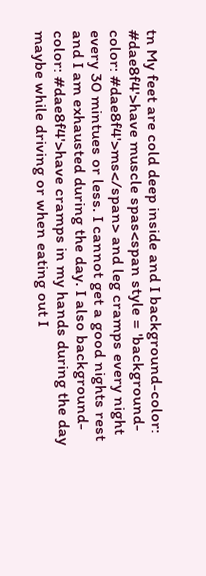tn My feet are cold deep inside and I background-color: #dae8f4'>have muscle spas<span style = 'background-color: #dae8f4'>ms</span> and leg cramps every night every 30 mintues or less. I cannot get a good nights rest and I am exhausted during the day. I also background-color: #dae8f4'>have cramps in my hands during the day maybe while driving or when eating out I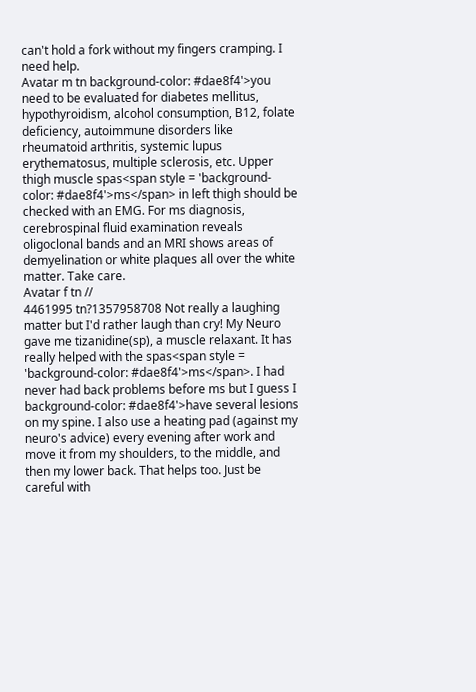can't hold a fork without my fingers cramping. I need help.
Avatar m tn background-color: #dae8f4'>you need to be evaluated for diabetes mellitus, hypothyroidism, alcohol consumption, B12, folate deficiency, autoimmune disorders like rheumatoid arthritis, systemic lupus erythematosus, multiple sclerosis, etc. Upper thigh muscle spas<span style = 'background-color: #dae8f4'>ms</span> in left thigh should be checked with an EMG. For ms diagnosis, cerebrospinal fluid examination reveals oligoclonal bands and an MRI shows areas of demyelination or white plaques all over the white matter. Take care.
Avatar f tn //
4461995 tn?1357958708 Not really a laughing matter but I'd rather laugh than cry! My Neuro gave me tizanidine(sp), a muscle relaxant. It has really helped with the spas<span style = 'background-color: #dae8f4'>ms</span>. I had never had back problems before ms but I guess I background-color: #dae8f4'>have several lesions on my spine. I also use a heating pad (against my neuro's advice) every evening after work and move it from my shoulders, to the middle, and then my lower back. That helps too. Just be careful with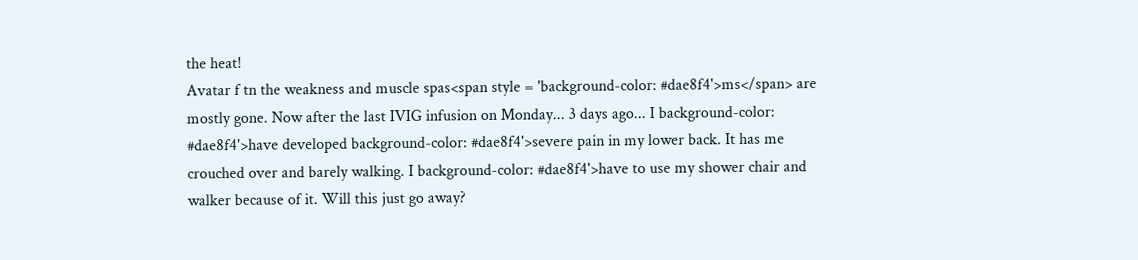the heat!
Avatar f tn the weakness and muscle spas<span style = 'background-color: #dae8f4'>ms</span> are mostly gone. Now after the last IVIG infusion on Monday... 3 days ago... I background-color: #dae8f4'>have developed background-color: #dae8f4'>severe pain in my lower back. It has me crouched over and barely walking. I background-color: #dae8f4'>have to use my shower chair and walker because of it. Will this just go away?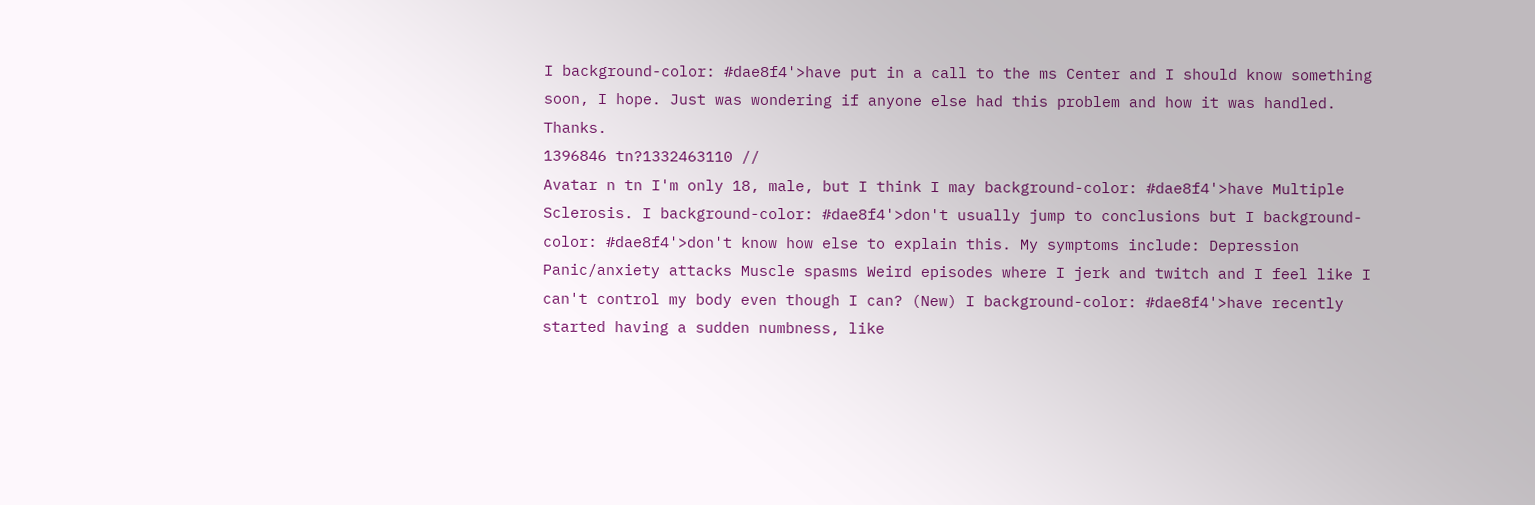I background-color: #dae8f4'>have put in a call to the ms Center and I should know something soon, I hope. Just was wondering if anyone else had this problem and how it was handled. Thanks.
1396846 tn?1332463110 //
Avatar n tn I'm only 18, male, but I think I may background-color: #dae8f4'>have Multiple Sclerosis. I background-color: #dae8f4'>don't usually jump to conclusions but I background-color: #dae8f4'>don't know how else to explain this. My symptoms include: Depression Panic/anxiety attacks Muscle spasms Weird episodes where I jerk and twitch and I feel like I can't control my body even though I can? (New) I background-color: #dae8f4'>have recently started having a sudden numbness, like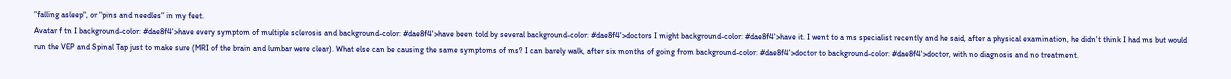"falling asleep", or "pins and needles" in my feet.
Avatar f tn I background-color: #dae8f4'>have every symptom of multiple sclerosis and background-color: #dae8f4'>have been told by several background-color: #dae8f4'>doctors I might background-color: #dae8f4'>have it. I went to a ms specialist recently and he said, after a physical examination, he didn't think I had ms but would run the VEP and Spinal Tap just to make sure (MRI of the brain and lumbar were clear). What else can be causing the same symptoms of ms? I can barely walk, after six months of going from background-color: #dae8f4'>doctor to background-color: #dae8f4'>doctor, with no diagnosis and no treatment.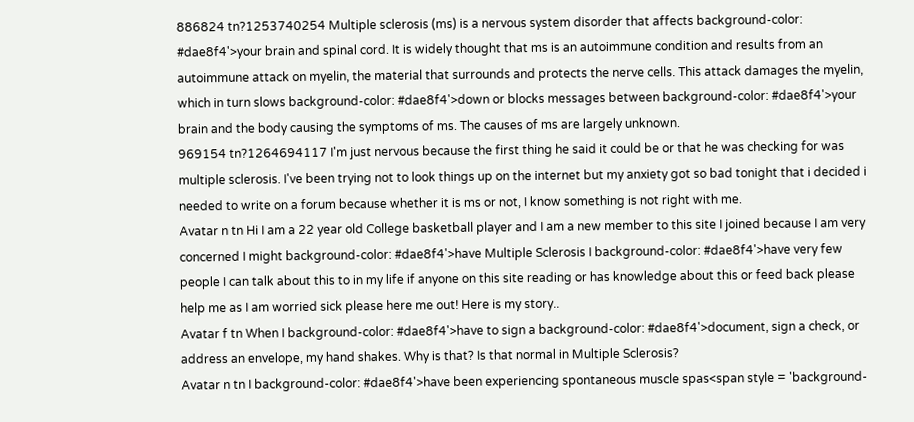886824 tn?1253740254 Multiple sclerosis (ms) is a nervous system disorder that affects background-color: #dae8f4'>your brain and spinal cord. It is widely thought that ms is an autoimmune condition and results from an autoimmune attack on myelin, the material that surrounds and protects the nerve cells. This attack damages the myelin, which in turn slows background-color: #dae8f4'>down or blocks messages between background-color: #dae8f4'>your brain and the body causing the symptoms of ms. The causes of ms are largely unknown.
969154 tn?1264694117 I'm just nervous because the first thing he said it could be or that he was checking for was multiple sclerosis. I've been trying not to look things up on the internet but my anxiety got so bad tonight that i decided i needed to write on a forum because whether it is ms or not, I know something is not right with me.
Avatar n tn Hi I am a 22 year old College basketball player and I am a new member to this site I joined because I am very concerned I might background-color: #dae8f4'>have Multiple Sclerosis I background-color: #dae8f4'>have very few people I can talk about this to in my life if anyone on this site reading or has knowledge about this or feed back please help me as I am worried sick please here me out! Here is my story..
Avatar f tn When I background-color: #dae8f4'>have to sign a background-color: #dae8f4'>document, sign a check, or address an envelope, my hand shakes. Why is that? Is that normal in Multiple Sclerosis?
Avatar n tn I background-color: #dae8f4'>have been experiencing spontaneous muscle spas<span style = 'background-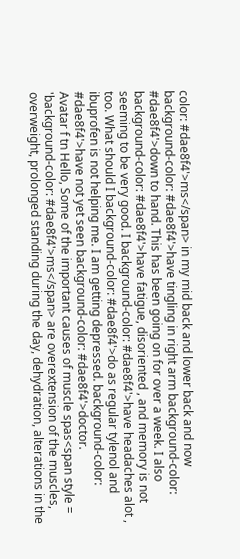color: #dae8f4'>ms</span> in my mid back and lower back and now background-color: #dae8f4'>have tingling in right arm background-color: #dae8f4'>down to hand. This has been going on for over a week. I also background-color: #dae8f4'>have fatigue, disoriented , and memory is not seeming to be very good. I background-color: #dae8f4'>have headaches alot , too. What should I background-color: #dae8f4'>do as regular tylenol and ibuprofen is not helping me. I am getting depressed. background-color: #dae8f4'>have not yet seen background-color: #dae8f4'>doctor.
Avatar f tn Hello, Some of the important causes of muscle spas<span style = 'background-color: #dae8f4'>ms</span> are overextension of the muscles, overweight, prolonged standing during the day, dehydration, alterations in the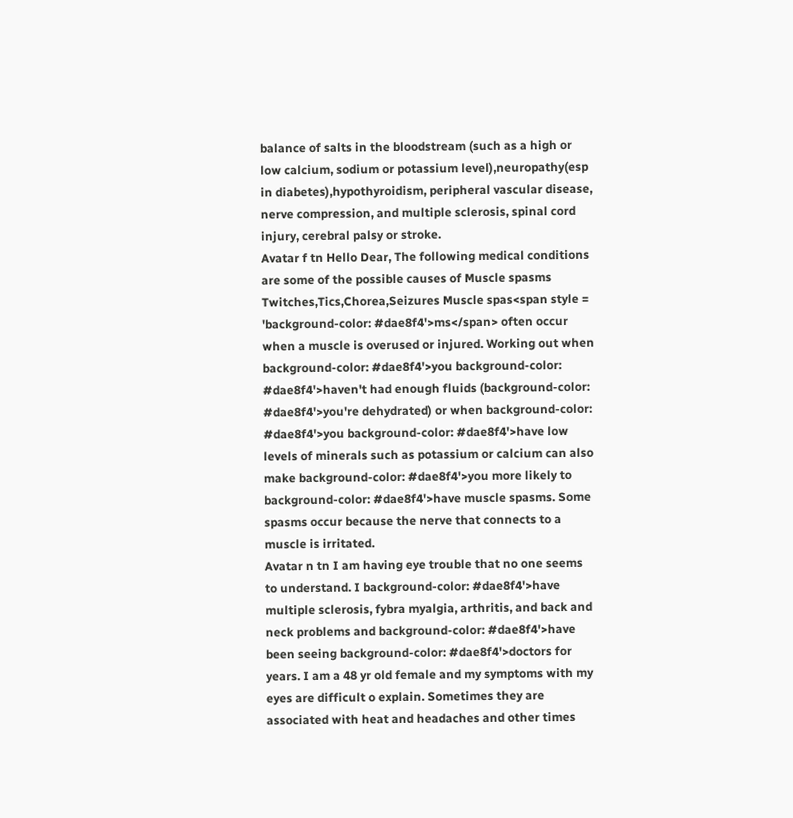balance of salts in the bloodstream (such as a high or low calcium, sodium or potassium level),neuropathy(esp in diabetes),hypothyroidism, peripheral vascular disease, nerve compression, and multiple sclerosis, spinal cord injury, cerebral palsy or stroke.
Avatar f tn Hello Dear, The following medical conditions are some of the possible causes of Muscle spasms Twitches,Tics,Chorea,Seizures Muscle spas<span style = 'background-color: #dae8f4'>ms</span> often occur when a muscle is overused or injured. Working out when background-color: #dae8f4'>you background-color: #dae8f4'>haven't had enough fluids (background-color: #dae8f4'>you're dehydrated) or when background-color: #dae8f4'>you background-color: #dae8f4'>have low levels of minerals such as potassium or calcium can also make background-color: #dae8f4'>you more likely to background-color: #dae8f4'>have muscle spasms. Some spasms occur because the nerve that connects to a muscle is irritated.
Avatar n tn I am having eye trouble that no one seems to understand. I background-color: #dae8f4'>have multiple sclerosis, fybra myalgia, arthritis, and back and neck problems and background-color: #dae8f4'>have been seeing background-color: #dae8f4'>doctors for years. I am a 48 yr old female and my symptoms with my eyes are difficult o explain. Sometimes they are associated with heat and headaches and other times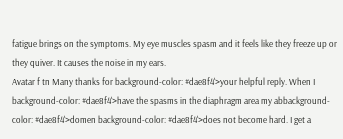fatigue brings on the symptoms. My eye muscles spasm and it feels like they freeze up or they quiver. It causes the noise in my ears.
Avatar f tn Many thanks for background-color: #dae8f4'>your helpful reply. When I background-color: #dae8f4'>have the spasms in the diaphragm area my abbackground-color: #dae8f4'>domen background-color: #dae8f4'>does not become hard. I get a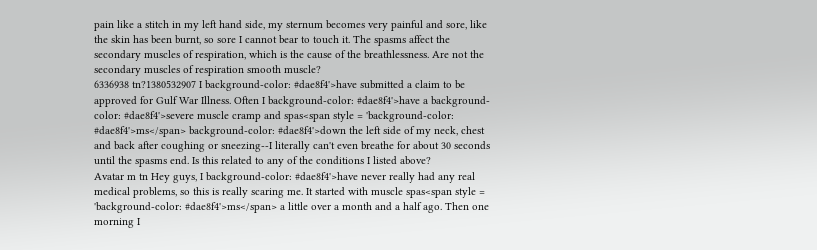pain like a stitch in my left hand side, my sternum becomes very painful and sore, like the skin has been burnt, so sore I cannot bear to touch it. The spasms affect the secondary muscles of respiration, which is the cause of the breathlessness. Are not the secondary muscles of respiration smooth muscle?
6336938 tn?1380532907 I background-color: #dae8f4'>have submitted a claim to be approved for Gulf War Illness. Often I background-color: #dae8f4'>have a background-color: #dae8f4'>severe muscle cramp and spas<span style = 'background-color: #dae8f4'>ms</span> background-color: #dae8f4'>down the left side of my neck, chest and back after coughing or sneezing--I literally can't even breathe for about 30 seconds until the spasms end. Is this related to any of the conditions I listed above?
Avatar m tn Hey guys, I background-color: #dae8f4'>have never really had any real medical problems, so this is really scaring me. It started with muscle spas<span style = 'background-color: #dae8f4'>ms</span> a little over a month and a half ago. Then one morning I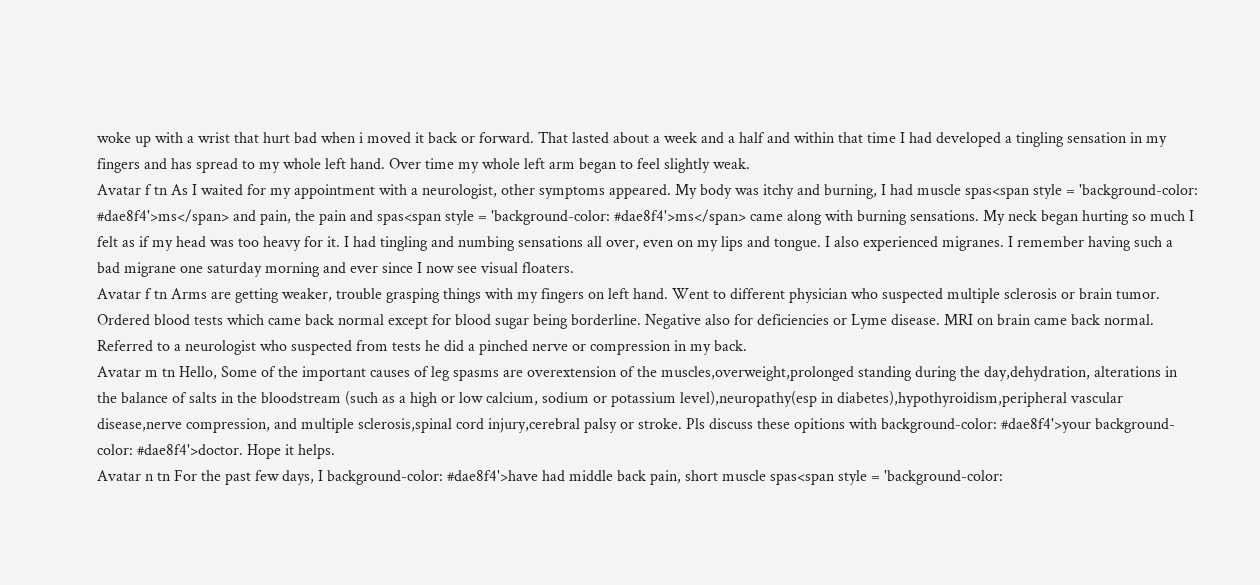woke up with a wrist that hurt bad when i moved it back or forward. That lasted about a week and a half and within that time I had developed a tingling sensation in my fingers and has spread to my whole left hand. Over time my whole left arm began to feel slightly weak.
Avatar f tn As I waited for my appointment with a neurologist, other symptoms appeared. My body was itchy and burning, I had muscle spas<span style = 'background-color: #dae8f4'>ms</span> and pain, the pain and spas<span style = 'background-color: #dae8f4'>ms</span> came along with burning sensations. My neck began hurting so much I felt as if my head was too heavy for it. I had tingling and numbing sensations all over, even on my lips and tongue. I also experienced migranes. I remember having such a bad migrane one saturday morning and ever since I now see visual floaters.
Avatar f tn Arms are getting weaker, trouble grasping things with my fingers on left hand. Went to different physician who suspected multiple sclerosis or brain tumor. Ordered blood tests which came back normal except for blood sugar being borderline. Negative also for deficiencies or Lyme disease. MRI on brain came back normal. Referred to a neurologist who suspected from tests he did a pinched nerve or compression in my back.
Avatar m tn Hello, Some of the important causes of leg spasms are overextension of the muscles,overweight,prolonged standing during the day,dehydration, alterations in the balance of salts in the bloodstream (such as a high or low calcium, sodium or potassium level),neuropathy(esp in diabetes),hypothyroidism,peripheral vascular disease,nerve compression, and multiple sclerosis,spinal cord injury,cerebral palsy or stroke. Pls discuss these opitions with background-color: #dae8f4'>your background-color: #dae8f4'>doctor. Hope it helps.
Avatar n tn For the past few days, I background-color: #dae8f4'>have had middle back pain, short muscle spas<span style = 'background-color: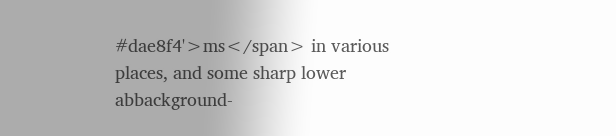#dae8f4'>ms</span> in various places, and some sharp lower abbackground-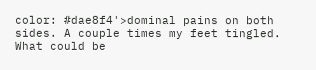color: #dae8f4'>dominal pains on both sides. A couple times my feet tingled. What could be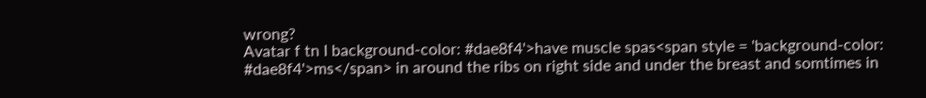wrong?
Avatar f tn I background-color: #dae8f4'>have muscle spas<span style = 'background-color: #dae8f4'>ms</span> in around the ribs on right side and under the breast and somtimes in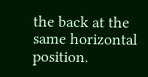the back at the same horizontal position.